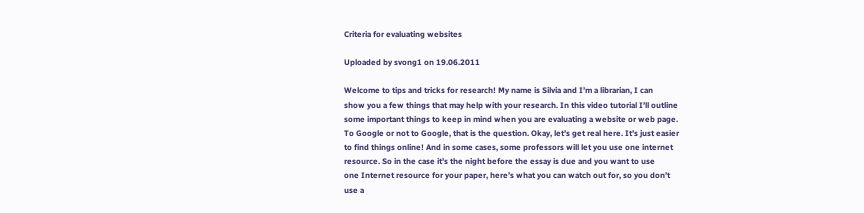Criteria for evaluating websites

Uploaded by svong1 on 19.06.2011

Welcome to tips and tricks for research! My name is Silvia and I’m a librarian, I can
show you a few things that may help with your research. In this video tutorial I’ll outline
some important things to keep in mind when you are evaluating a website or web page.
To Google or not to Google, that is the question. Okay, let’s get real here. It’s just easier
to find things online! And in some cases, some professors will let you use one internet
resource. So in the case it’s the night before the essay is due and you want to use
one Internet resource for your paper, here’s what you can watch out for, so you don’t
use a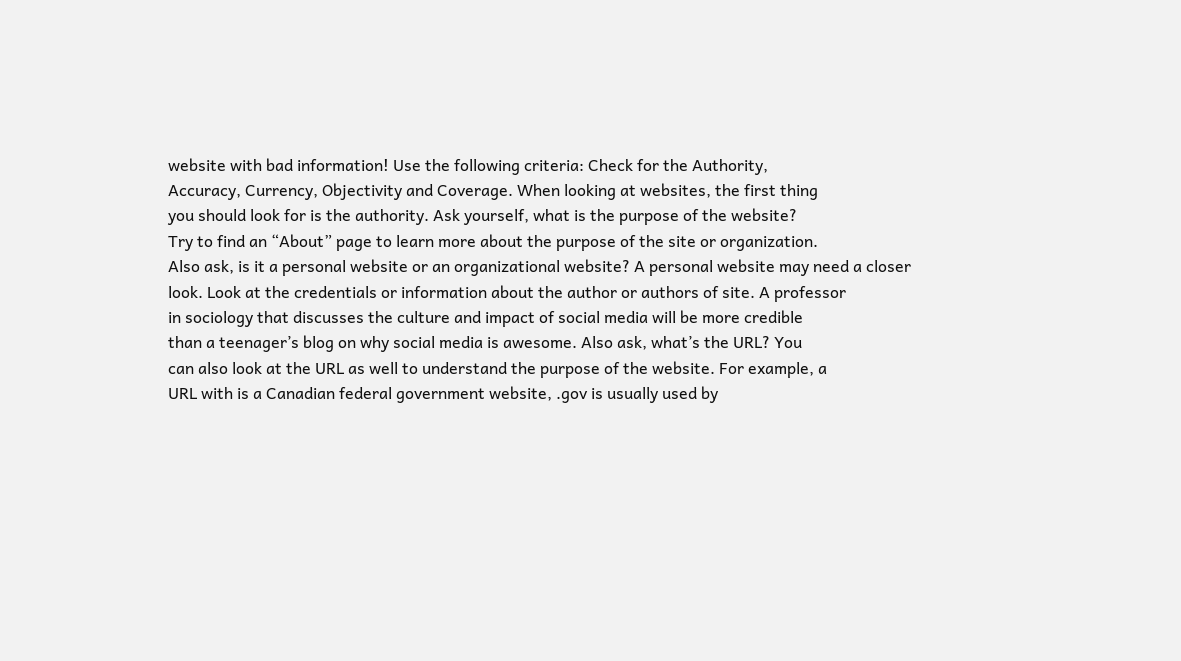website with bad information! Use the following criteria: Check for the Authority,
Accuracy, Currency, Objectivity and Coverage. When looking at websites, the first thing
you should look for is the authority. Ask yourself, what is the purpose of the website?
Try to find an “About” page to learn more about the purpose of the site or organization.
Also ask, is it a personal website or an organizational website? A personal website may need a closer
look. Look at the credentials or information about the author or authors of site. A professor
in sociology that discusses the culture and impact of social media will be more credible
than a teenager’s blog on why social media is awesome. Also ask, what’s the URL? You
can also look at the URL as well to understand the purpose of the website. For example, a
URL with is a Canadian federal government website, .gov is usually used by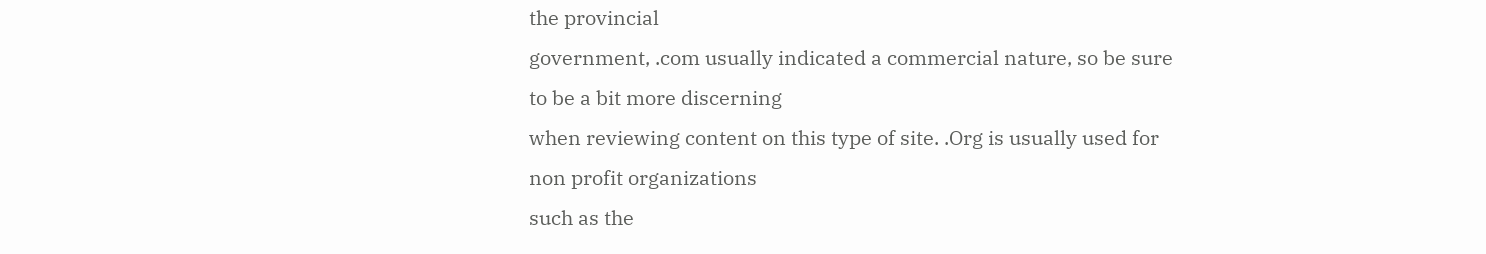the provincial
government, .com usually indicated a commercial nature, so be sure to be a bit more discerning
when reviewing content on this type of site. .Org is usually used for non profit organizations
such as the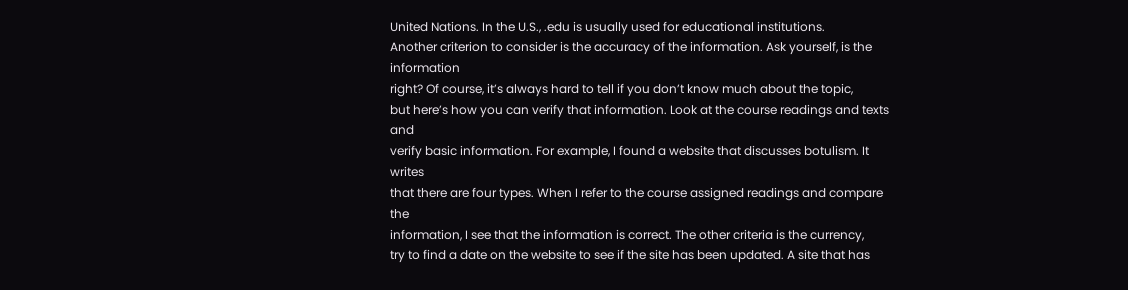United Nations. In the U.S., .edu is usually used for educational institutions.
Another criterion to consider is the accuracy of the information. Ask yourself, is the information
right? Of course, it’s always hard to tell if you don’t know much about the topic,
but here’s how you can verify that information. Look at the course readings and texts and
verify basic information. For example, I found a website that discusses botulism. It writes
that there are four types. When I refer to the course assigned readings and compare the
information, I see that the information is correct. The other criteria is the currency,
try to find a date on the website to see if the site has been updated. A site that has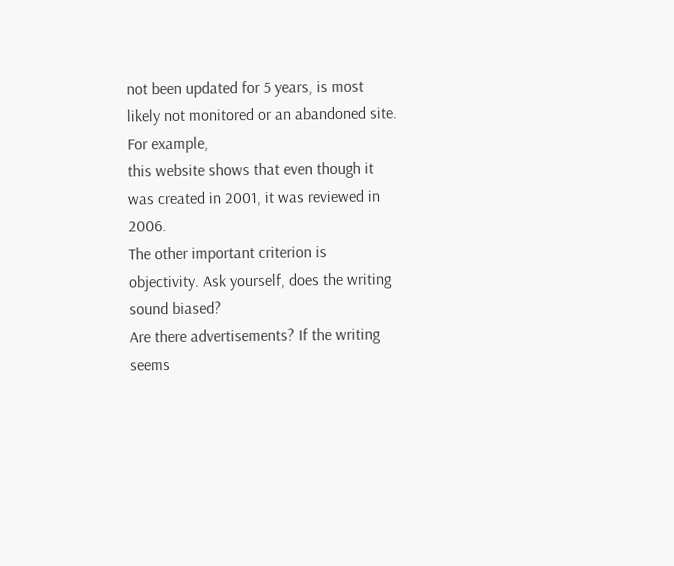not been updated for 5 years, is most likely not monitored or an abandoned site. For example,
this website shows that even though it was created in 2001, it was reviewed in 2006.
The other important criterion is objectivity. Ask yourself, does the writing sound biased?
Are there advertisements? If the writing seems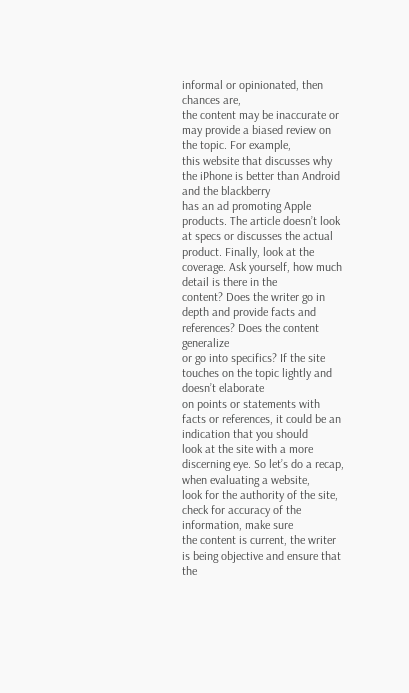informal or opinionated, then chances are,
the content may be inaccurate or may provide a biased review on the topic. For example,
this website that discusses why the iPhone is better than Android and the blackberry
has an ad promoting Apple products. The article doesn’t look at specs or discusses the actual
product. Finally, look at the coverage. Ask yourself, how much detail is there in the
content? Does the writer go in depth and provide facts and references? Does the content generalize
or go into specifics? If the site touches on the topic lightly and doesn’t elaborate
on points or statements with facts or references, it could be an indication that you should
look at the site with a more discerning eye. So let’s do a recap, when evaluating a website,
look for the authority of the site, check for accuracy of the information, make sure
the content is current, the writer is being objective and ensure that the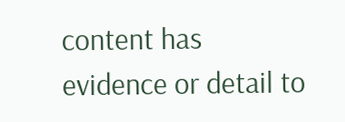content has
evidence or detail to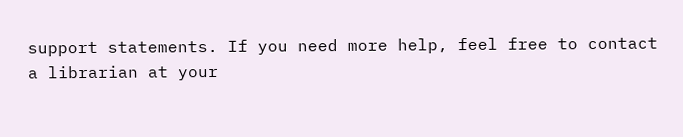support statements. If you need more help, feel free to contact
a librarian at your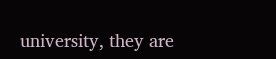university, they are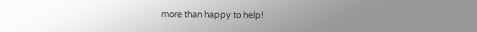more than happy to help!